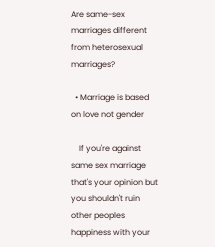Are same-sex marriages different from heterosexual marriages?

  • Marriage is based on love not gender

    If you're against same sex marriage that's your opinion but you shouldn't ruin other peoples happiness with your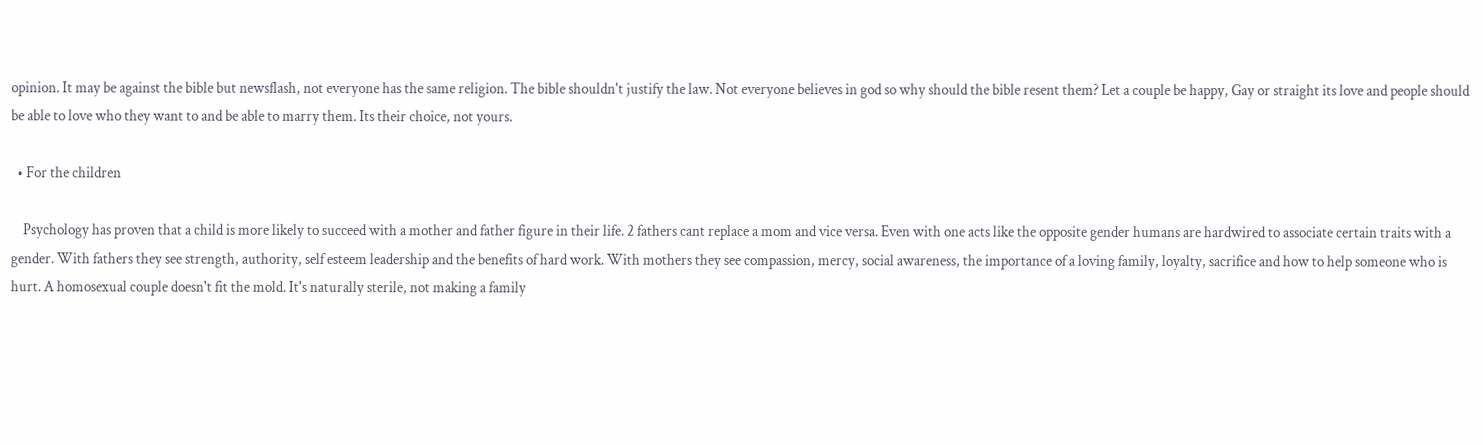opinion. It may be against the bible but newsflash, not everyone has the same religion. The bible shouldn't justify the law. Not everyone believes in god so why should the bible resent them? Let a couple be happy, Gay or straight its love and people should be able to love who they want to and be able to marry them. Its their choice, not yours.

  • For the children

    Psychology has proven that a child is more likely to succeed with a mother and father figure in their life. 2 fathers cant replace a mom and vice versa. Even with one acts like the opposite gender humans are hardwired to associate certain traits with a gender. With fathers they see strength, authority, self esteem leadership and the benefits of hard work. With mothers they see compassion, mercy, social awareness, the importance of a loving family, loyalty, sacrifice and how to help someone who is hurt. A homosexual couple doesn't fit the mold. It's naturally sterile, not making a family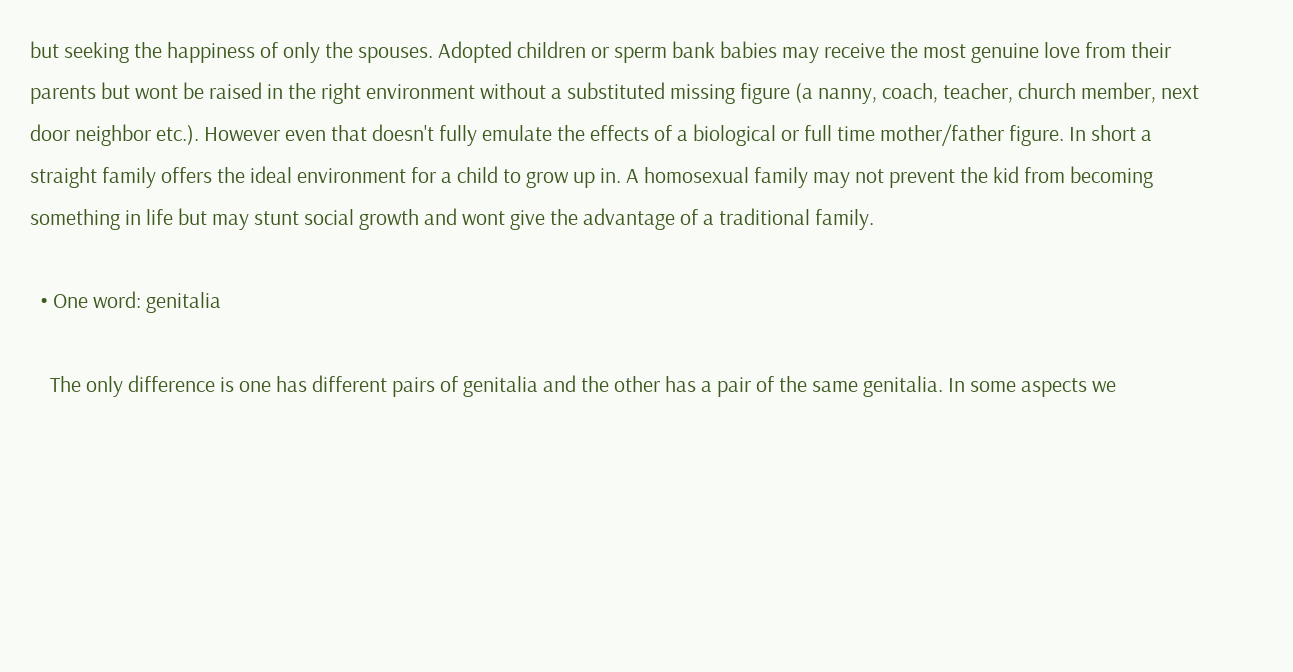but seeking the happiness of only the spouses. Adopted children or sperm bank babies may receive the most genuine love from their parents but wont be raised in the right environment without a substituted missing figure (a nanny, coach, teacher, church member, next door neighbor etc.). However even that doesn't fully emulate the effects of a biological or full time mother/father figure. In short a straight family offers the ideal environment for a child to grow up in. A homosexual family may not prevent the kid from becoming something in life but may stunt social growth and wont give the advantage of a traditional family.

  • One word: genitalia

    The only difference is one has different pairs of genitalia and the other has a pair of the same genitalia. In some aspects we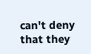can't deny that they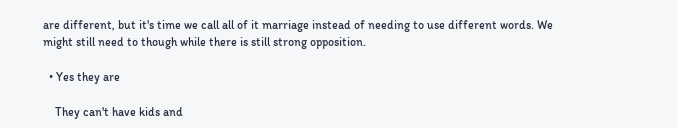are different, but it's time we call all of it marriage instead of needing to use different words. We might still need to though while there is still strong opposition.

  • Yes they are

    They can't have kids and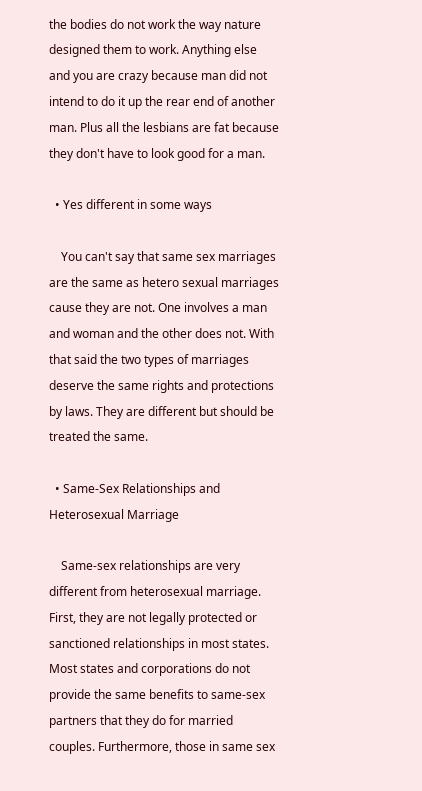the bodies do not work the way nature designed them to work. Anything else and you are crazy because man did not intend to do it up the rear end of another man. Plus all the lesbians are fat because they don't have to look good for a man.

  • Yes different in some ways

    You can't say that same sex marriages are the same as hetero sexual marriages cause they are not. One involves a man and woman and the other does not. With that said the two types of marriages deserve the same rights and protections by laws. They are different but should be treated the same.

  • Same-Sex Relationships and Heterosexual Marriage

    Same-sex relationships are very different from heterosexual marriage. First, they are not legally protected or sanctioned relationships in most states. Most states and corporations do not provide the same benefits to same-sex partners that they do for married couples. Furthermore, those in same sex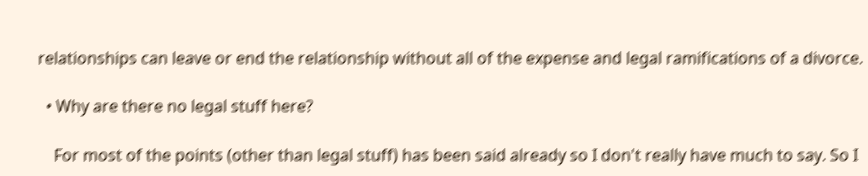relationships can leave or end the relationship without all of the expense and legal ramifications of a divorce.

  • Why are there no legal stuff here?

    For most of the points (other than legal stuff) has been said already so I don't really have much to say. So I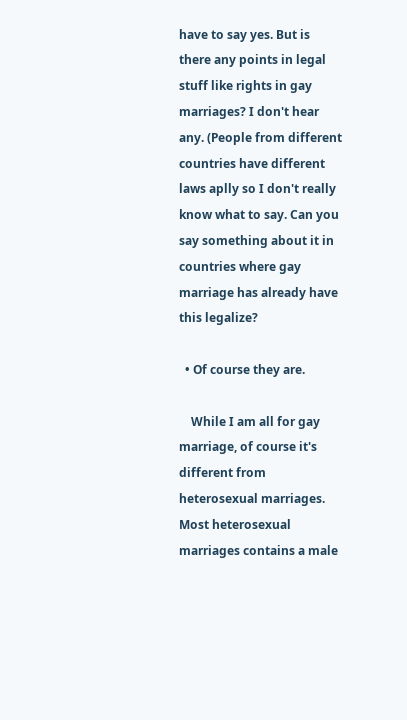have to say yes. But is there any points in legal stuff like rights in gay marriages? I don't hear any. (People from different countries have different laws aplly so I don't really know what to say. Can you say something about it in countries where gay marriage has already have this legalize?

  • Of course they are.

    While I am all for gay marriage, of course it's different from heterosexual marriages. Most heterosexual marriages contains a male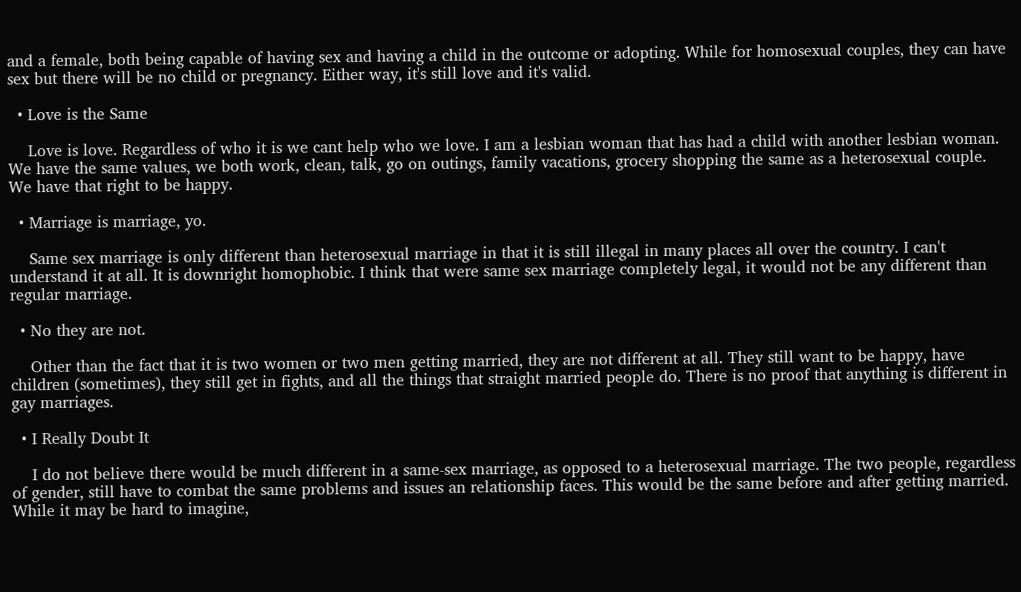and a female, both being capable of having sex and having a child in the outcome or adopting. While for homosexual couples, they can have sex but there will be no child or pregnancy. Either way, it's still love and it's valid.

  • Love is the Same

    Love is love. Regardless of who it is we cant help who we love. I am a lesbian woman that has had a child with another lesbian woman. We have the same values, we both work, clean, talk, go on outings, family vacations, grocery shopping the same as a heterosexual couple. We have that right to be happy.

  • Marriage is marriage, yo.

    Same sex marriage is only different than heterosexual marriage in that it is still illegal in many places all over the country. I can't understand it at all. It is downright homophobic. I think that were same sex marriage completely legal, it would not be any different than regular marriage.

  • No they are not.

    Other than the fact that it is two women or two men getting married, they are not different at all. They still want to be happy, have children (sometimes), they still get in fights, and all the things that straight married people do. There is no proof that anything is different in gay marriages.

  • I Really Doubt It

    I do not believe there would be much different in a same-sex marriage, as opposed to a heterosexual marriage. The two people, regardless of gender, still have to combat the same problems and issues an relationship faces. This would be the same before and after getting married. While it may be hard to imagine,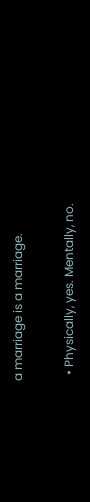a marriage is a marriage.

  • Physically, yes. Mentally, no.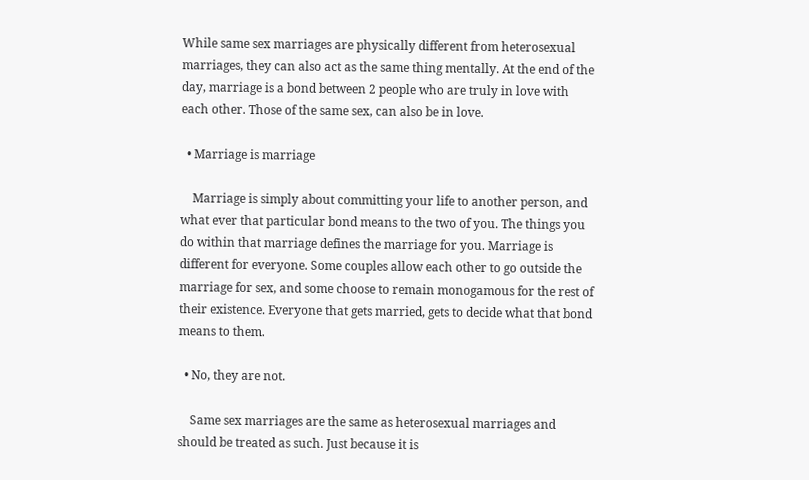While same sex marriages are physically different from heterosexual marriages, they can also act as the same thing mentally. At the end of the day, marriage is a bond between 2 people who are truly in love with each other. Those of the same sex, can also be in love.

  • Marriage is marriage

    Marriage is simply about committing your life to another person, and what ever that particular bond means to the two of you. The things you do within that marriage defines the marriage for you. Marriage is different for everyone. Some couples allow each other to go outside the marriage for sex, and some choose to remain monogamous for the rest of their existence. Everyone that gets married, gets to decide what that bond means to them.

  • No, they are not.

    Same sex marriages are the same as heterosexual marriages and should be treated as such. Just because it is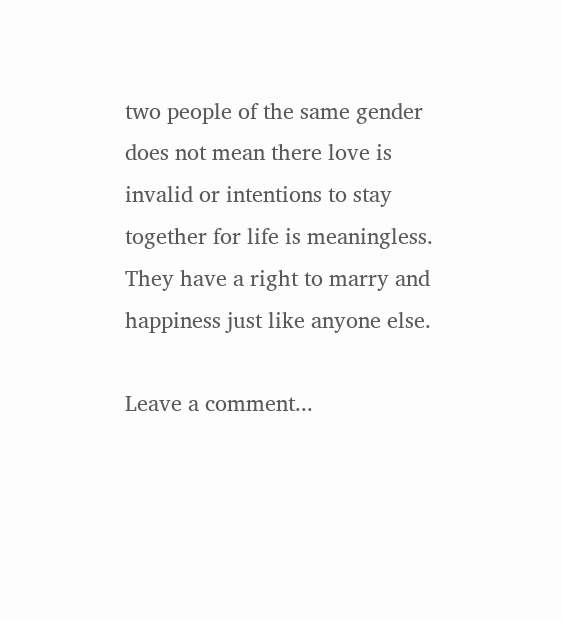two people of the same gender does not mean there love is invalid or intentions to stay together for life is meaningless. They have a right to marry and happiness just like anyone else.

Leave a comment...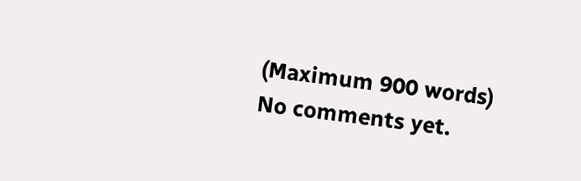(Maximum 900 words)
No comments yet.